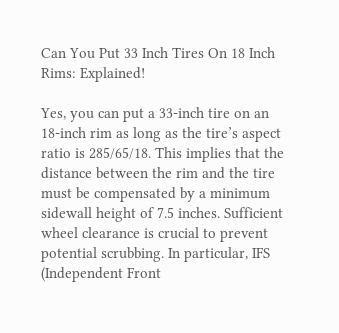Can You Put 33 Inch Tires On 18 Inch Rims: Explained!

Yes, you can put a 33-inch tire on an 18-inch rim as long as the tire’s aspect ratio is 285/65/18. This implies that the distance between the rim and the tire must be compensated by a minimum sidewall height of 7.5 inches. Sufficient wheel clearance is crucial to prevent potential scrubbing. In particular, IFS (Independent Front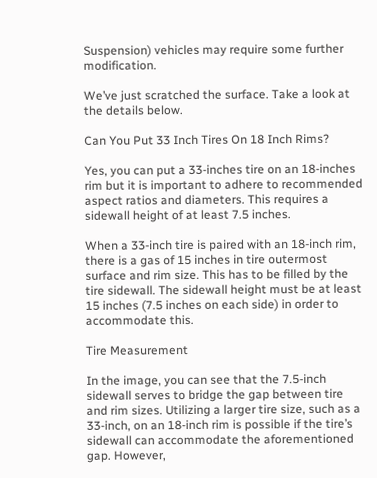Suspension) vehicles may require some further modification.

We’ve just scratched the surface. Take a look at the details below.

Can You Put 33 Inch Tires On 18 Inch Rims?

Yes, you can put a 33-inches tire on an 18-inches rim but it is important to adhere to recommended aspect ratios and diameters. This requires a sidewall height of at least 7.5 inches.

When a 33-inch tire is paired with an 18-inch rim, there is a gas of 15 inches in tire outermost surface and rim size. This has to be filled by the tire sidewall. The sidewall height must be at least 15 inches (7.5 inches on each side) in order to accommodate this.

Tire Measurement

In the image, you can see that the 7.5-inch sidewall serves to bridge the gap between tire and rim sizes. Utilizing a larger tire size, such as a 33-inch, on an 18-inch rim is possible if the tire’s sidewall can accommodate the aforementioned gap. However,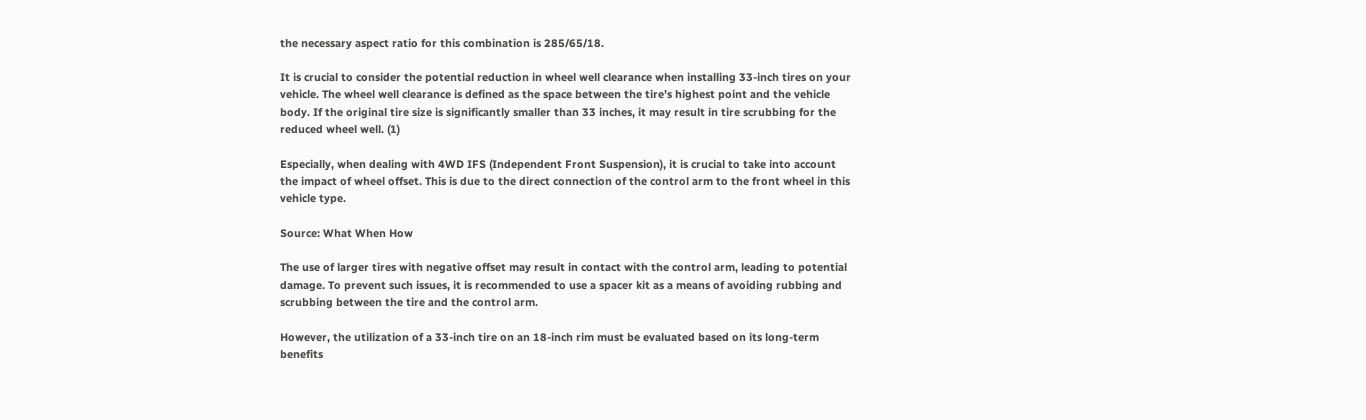the necessary aspect ratio for this combination is 285/65/18.

It is crucial to consider the potential reduction in wheel well clearance when installing 33-inch tires on your vehicle. The wheel well clearance is defined as the space between the tire’s highest point and the vehicle body. If the original tire size is significantly smaller than 33 inches, it may result in tire scrubbing for the reduced wheel well. (1)

Especially, when dealing with 4WD IFS (Independent Front Suspension), it is crucial to take into account the impact of wheel offset. This is due to the direct connection of the control arm to the front wheel in this vehicle type.

Source: What When How

The use of larger tires with negative offset may result in contact with the control arm, leading to potential damage. To prevent such issues, it is recommended to use a spacer kit as a means of avoiding rubbing and scrubbing between the tire and the control arm.

However, the utilization of a 33-inch tire on an 18-inch rim must be evaluated based on its long-term benefits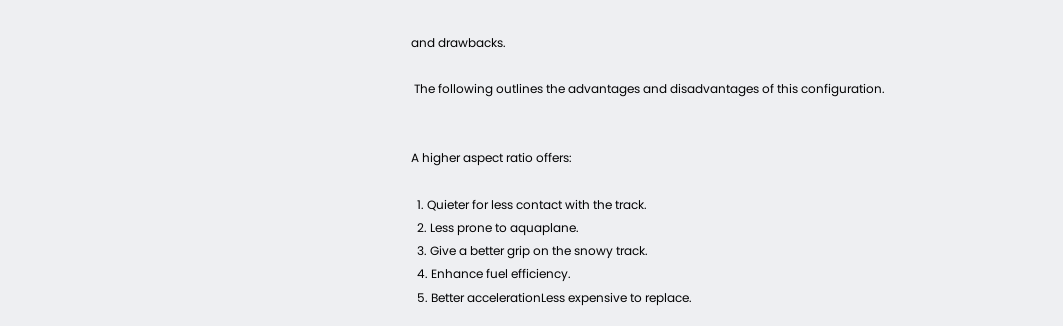and drawbacks.

 The following outlines the advantages and disadvantages of this configuration.


A higher aspect ratio offers:

  1. Quieter for less contact with the track.
  2. Less prone to aquaplane.
  3. Give a better grip on the snowy track.
  4. Enhance fuel efficiency.
  5. Better accelerationLess expensive to replace.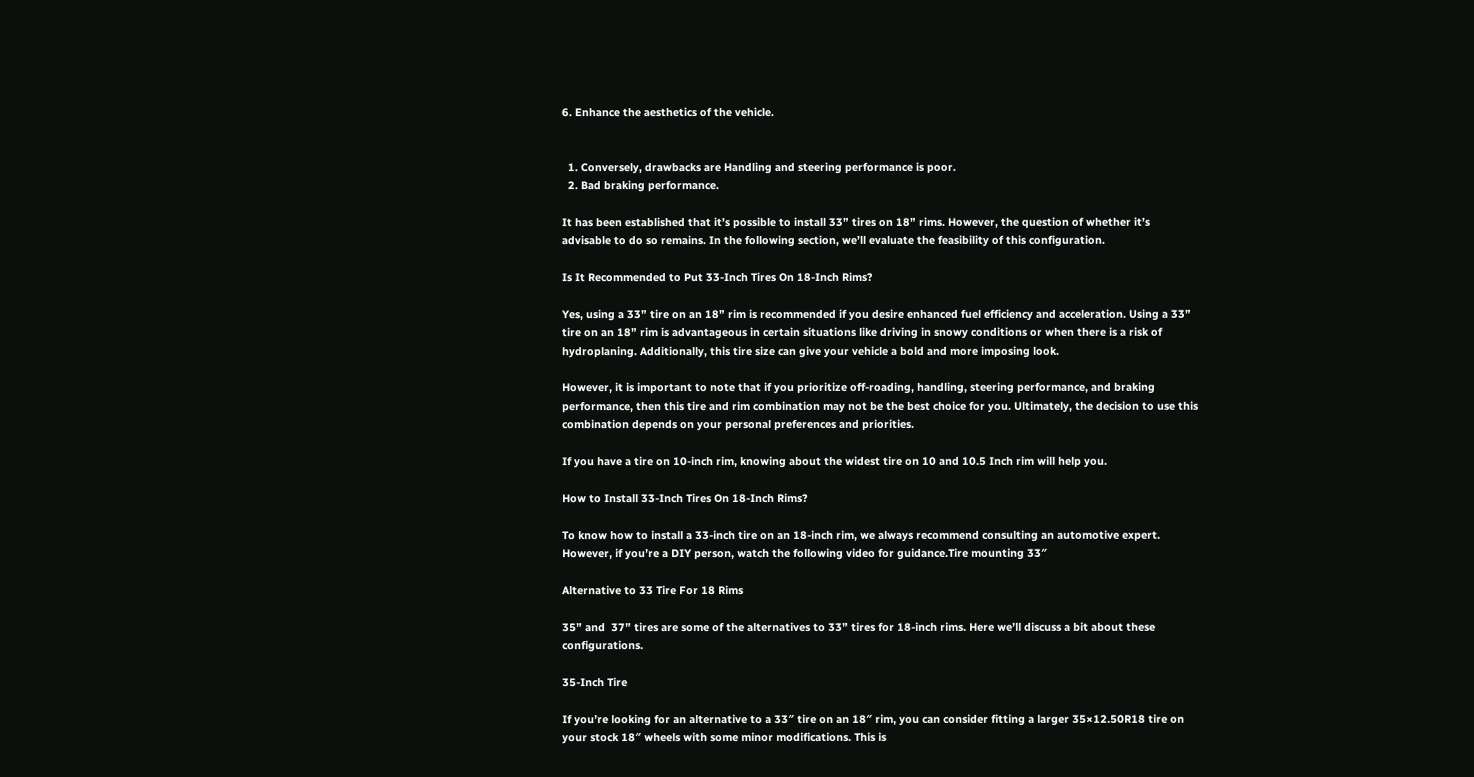6. Enhance the aesthetics of the vehicle.


  1. Conversely, drawbacks are Handling and steering performance is poor.
  2. Bad braking performance.

It has been established that it’s possible to install 33” tires on 18” rims. However, the question of whether it’s advisable to do so remains. In the following section, we’ll evaluate the feasibility of this configuration.

Is It Recommended to Put 33-Inch Tires On 18-Inch Rims?

Yes, using a 33” tire on an 18” rim is recommended if you desire enhanced fuel efficiency and acceleration. Using a 33” tire on an 18” rim is advantageous in certain situations like driving in snowy conditions or when there is a risk of hydroplaning. Additionally, this tire size can give your vehicle a bold and more imposing look.

However, it is important to note that if you prioritize off-roading, handling, steering performance, and braking performance, then this tire and rim combination may not be the best choice for you. Ultimately, the decision to use this combination depends on your personal preferences and priorities.

If you have a tire on 10-inch rim, knowing about the widest tire on 10 and 10.5 Inch rim will help you.

How to Install 33-Inch Tires On 18-Inch Rims?

To know how to install a 33-inch tire on an 18-inch rim, we always recommend consulting an automotive expert. However, if you’re a DIY person, watch the following video for guidance.Tire mounting 33″

Alternative to 33 Tire For 18 Rims

35” and  37” tires are some of the alternatives to 33” tires for 18-inch rims. Here we’ll discuss a bit about these configurations.

35-Inch Tire

If you’re looking for an alternative to a 33″ tire on an 18″ rim, you can consider fitting a larger 35×12.50R18 tire on your stock 18″ wheels with some minor modifications. This is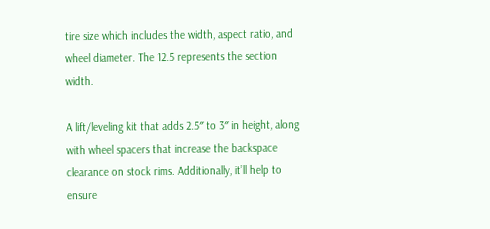tire size which includes the width, aspect ratio, and wheel diameter. The 12.5 represents the section width.

A lift/leveling kit that adds 2.5″ to 3″ in height, along with wheel spacers that increase the backspace clearance on stock rims. Additionally, it’ll help to ensure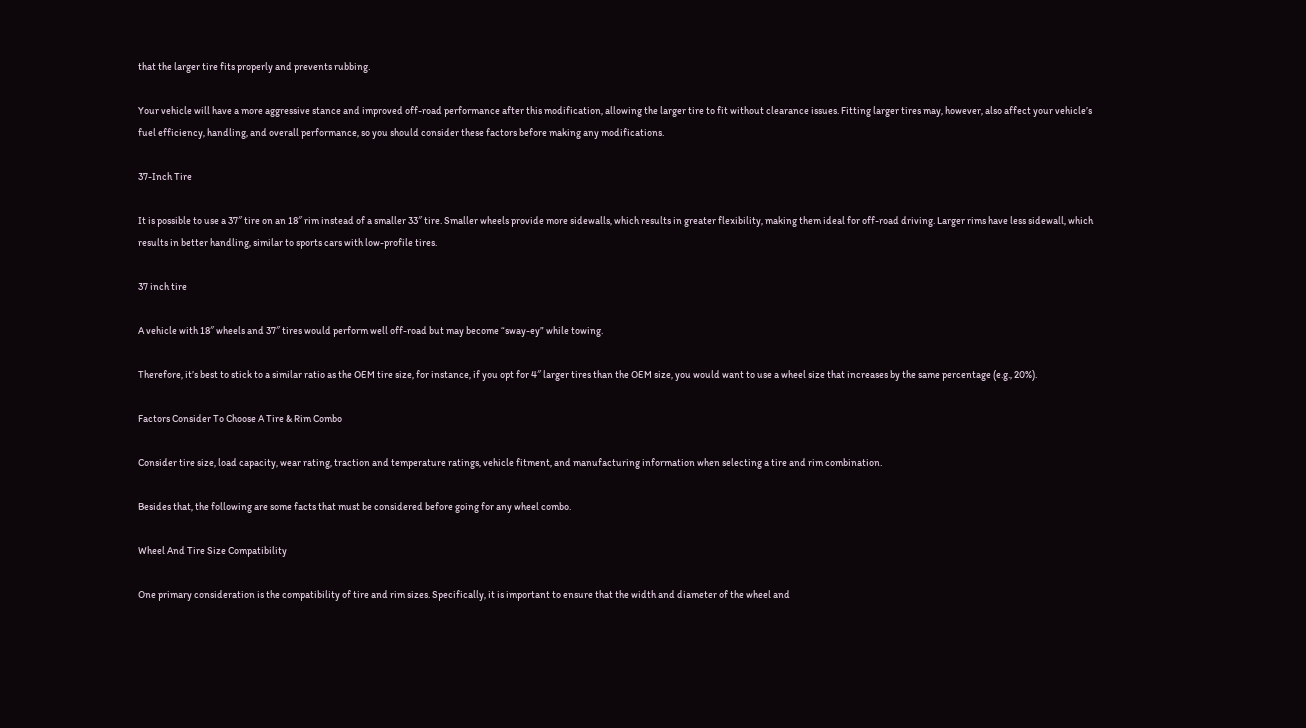that the larger tire fits properly and prevents rubbing.

Your vehicle will have a more aggressive stance and improved off-road performance after this modification, allowing the larger tire to fit without clearance issues. Fitting larger tires may, however, also affect your vehicle’s fuel efficiency, handling, and overall performance, so you should consider these factors before making any modifications.

37-Inch Tire

It is possible to use a 37″ tire on an 18″ rim instead of a smaller 33″ tire. Smaller wheels provide more sidewalls, which results in greater flexibility, making them ideal for off-road driving. Larger rims have less sidewall, which results in better handling, similar to sports cars with low-profile tires.

37 inch tire

A vehicle with 18″ wheels and 37″ tires would perform well off-road but may become “sway-ey” while towing.

Therefore, it’s best to stick to a similar ratio as the OEM tire size, for instance, if you opt for 4″ larger tires than the OEM size, you would want to use a wheel size that increases by the same percentage (e.g., 20%).

Factors Consider To Choose A Tire & Rim Combo

Consider tire size, load capacity, wear rating, traction and temperature ratings, vehicle fitment, and manufacturing information when selecting a tire and rim combination.

Besides that, the following are some facts that must be considered before going for any wheel combo.

Wheel And Tire Size Compatibility

One primary consideration is the compatibility of tire and rim sizes. Specifically, it is important to ensure that the width and diameter of the wheel and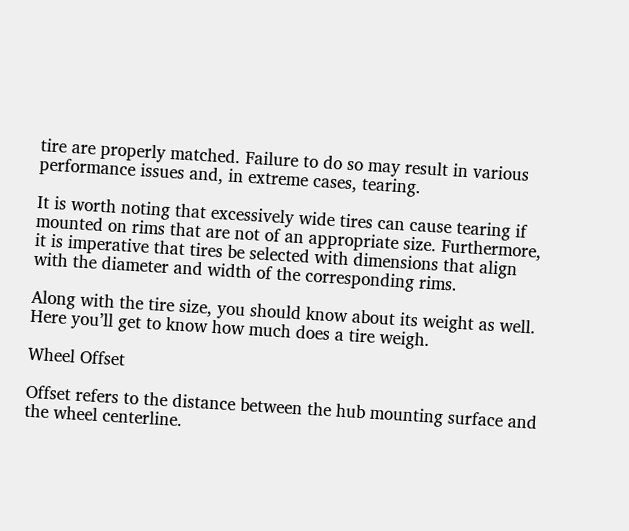tire are properly matched. Failure to do so may result in various performance issues and, in extreme cases, tearing.

It is worth noting that excessively wide tires can cause tearing if mounted on rims that are not of an appropriate size. Furthermore, it is imperative that tires be selected with dimensions that align with the diameter and width of the corresponding rims.

Along with the tire size, you should know about its weight as well. Here you’ll get to know how much does a tire weigh.

Wheel Offset

Offset refers to the distance between the hub mounting surface and the wheel centerline.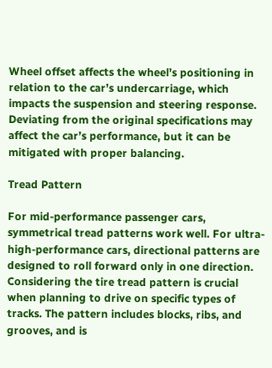Wheel offset affects the wheel’s positioning in relation to the car’s undercarriage, which impacts the suspension and steering response. Deviating from the original specifications may affect the car’s performance, but it can be mitigated with proper balancing.

Tread Pattern

For mid-performance passenger cars, symmetrical tread patterns work well. For ultra-high-performance cars, directional patterns are designed to roll forward only in one direction. Considering the tire tread pattern is crucial when planning to drive on specific types of tracks. The pattern includes blocks, ribs, and grooves, and is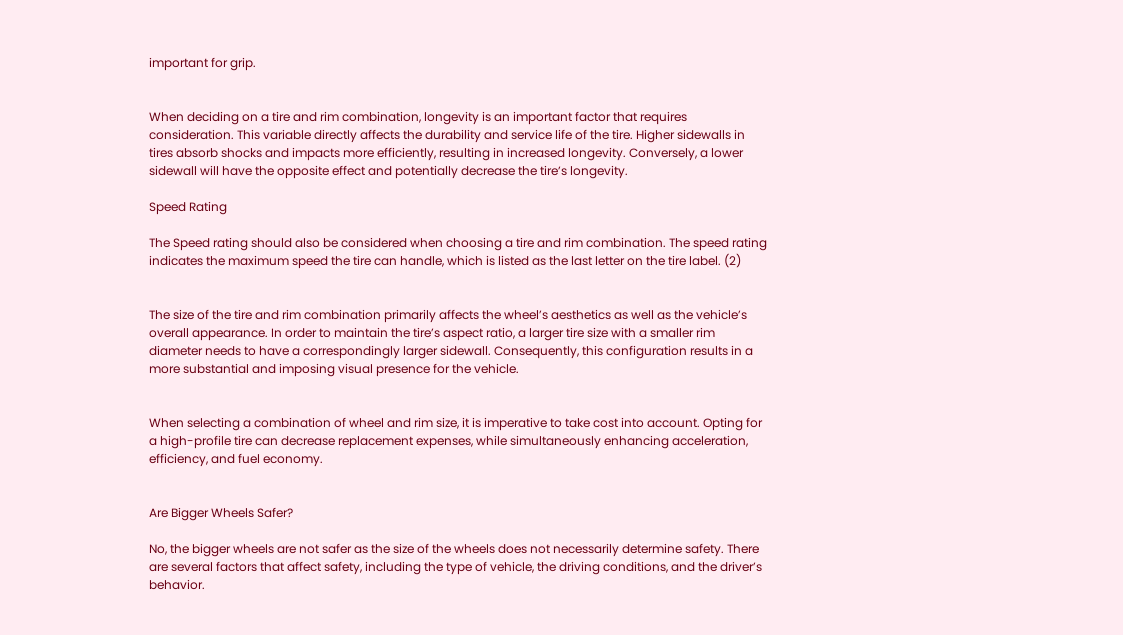important for grip.


When deciding on a tire and rim combination, longevity is an important factor that requires consideration. This variable directly affects the durability and service life of the tire. Higher sidewalls in tires absorb shocks and impacts more efficiently, resulting in increased longevity. Conversely, a lower sidewall will have the opposite effect and potentially decrease the tire’s longevity.

Speed Rating

The Speed rating should also be considered when choosing a tire and rim combination. The speed rating indicates the maximum speed the tire can handle, which is listed as the last letter on the tire label. (2)


The size of the tire and rim combination primarily affects the wheel’s aesthetics as well as the vehicle’s overall appearance. In order to maintain the tire’s aspect ratio, a larger tire size with a smaller rim diameter needs to have a correspondingly larger sidewall. Consequently, this configuration results in a more substantial and imposing visual presence for the vehicle.


When selecting a combination of wheel and rim size, it is imperative to take cost into account. Opting for a high-profile tire can decrease replacement expenses, while simultaneously enhancing acceleration, efficiency, and fuel economy.


Are Bigger Wheels Safer?

No, the bigger wheels are not safer as the size of the wheels does not necessarily determine safety. There are several factors that affect safety, including the type of vehicle, the driving conditions, and the driver’s behavior.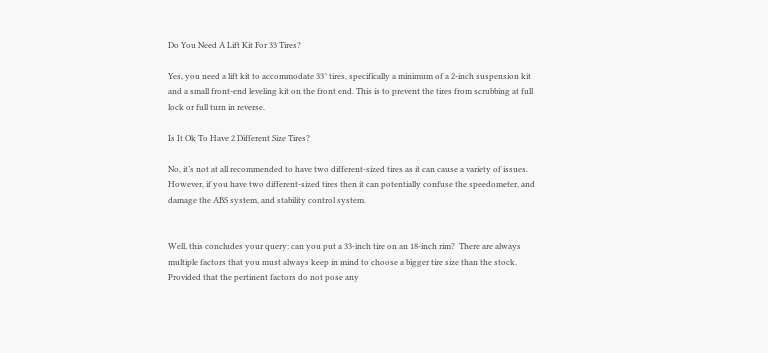Do You Need A Lift Kit For 33 Tires?

Yes, you need a lift kit to accommodate 33″ tires, specifically a minimum of a 2-inch suspension kit and a small front-end leveling kit on the front end. This is to prevent the tires from scrubbing at full lock or full turn in reverse.

Is It Ok To Have 2 Different Size Tires?

No, it’s not at all recommended to have two different-sized tires as it can cause a variety of issues. However, if you have two different-sized tires then it can potentially confuse the speedometer, and damage the ABS system, and stability control system.


Well, this concludes your query: can you put a 33-inch tire on an 18-inch rim?  There are always multiple factors that you must always keep in mind to choose a bigger tire size than the stock. Provided that the pertinent factors do not pose any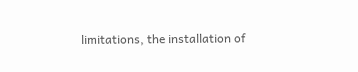limitations, the installation of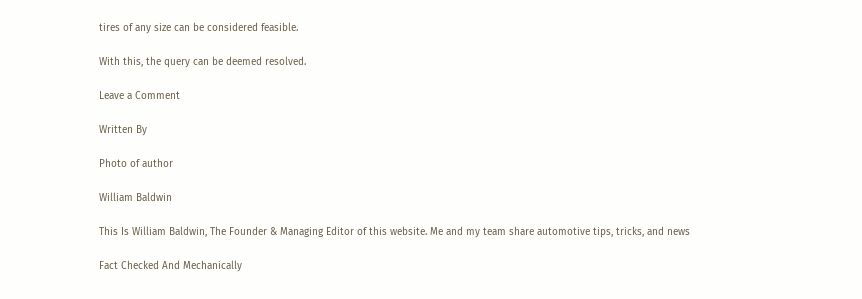tires of any size can be considered feasible.

With this, the query can be deemed resolved.

Leave a Comment

Written By

Photo of author

William Baldwin

This Is William Baldwin, The Founder & Managing Editor of this website. Me and my team share automotive tips, tricks, and news

Fact Checked And Mechanically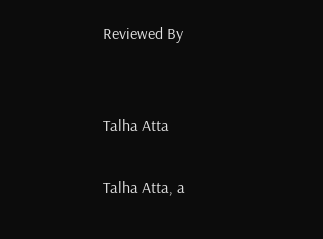Reviewed By


Talha Atta

Talha Atta, a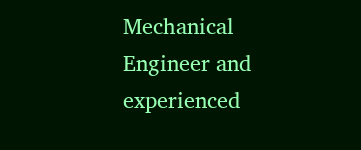Mechanical Engineer and experienced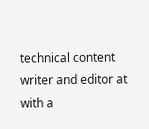technical content writer and editor at with a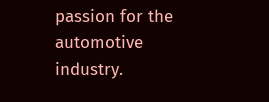passion for the automotive industry.